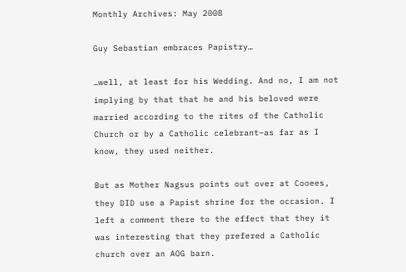Monthly Archives: May 2008

Guy Sebastian embraces Papistry…

…well, at least for his Wedding. And no, I am not implying by that that he and his beloved were married according to the rites of the Catholic Church or by a Catholic celebrant–as far as I know, they used neither.

But as Mother Nagsus points out over at Cooees, they DID use a Papist shrine for the occasion. I left a comment there to the effect that they it was interesting that they prefered a Catholic church over an AOG barn.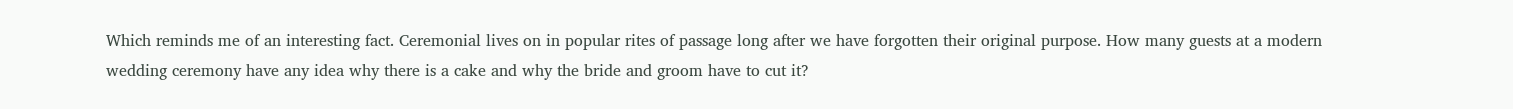Which reminds me of an interesting fact. Ceremonial lives on in popular rites of passage long after we have forgotten their original purpose. How many guests at a modern wedding ceremony have any idea why there is a cake and why the bride and groom have to cut it?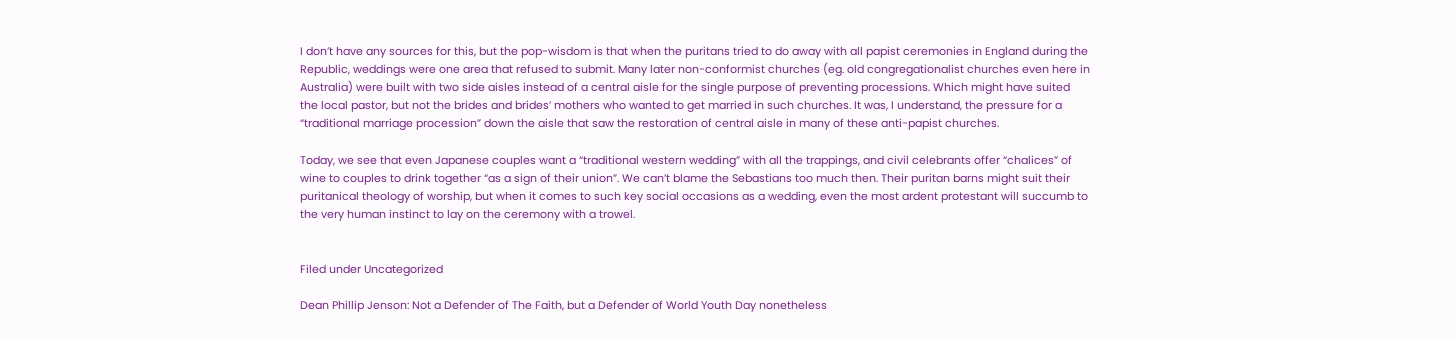I don’t have any sources for this, but the pop-wisdom is that when the puritans tried to do away with all papist ceremonies in England during the Republic, weddings were one area that refused to submit. Many later non-conformist churches (eg. old congregationalist churches even here in Australia) were built with two side aisles instead of a central aisle for the single purpose of preventing processions. Which might have suited the local pastor, but not the brides and brides’ mothers who wanted to get married in such churches. It was, I understand, the pressure for a “traditional marriage procession” down the aisle that saw the restoration of central aisle in many of these anti-papist churches.

Today, we see that even Japanese couples want a “traditional western wedding” with all the trappings, and civil celebrants offer “chalices” of wine to couples to drink together “as a sign of their union”. We can’t blame the Sebastians too much then. Their puritan barns might suit their puritanical theology of worship, but when it comes to such key social occasions as a wedding, even the most ardent protestant will succumb to the very human instinct to lay on the ceremony with a trowel.


Filed under Uncategorized

Dean Phillip Jenson: Not a Defender of The Faith, but a Defender of World Youth Day nonetheless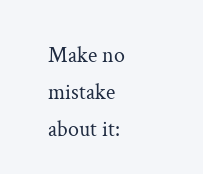Make no mistake about it: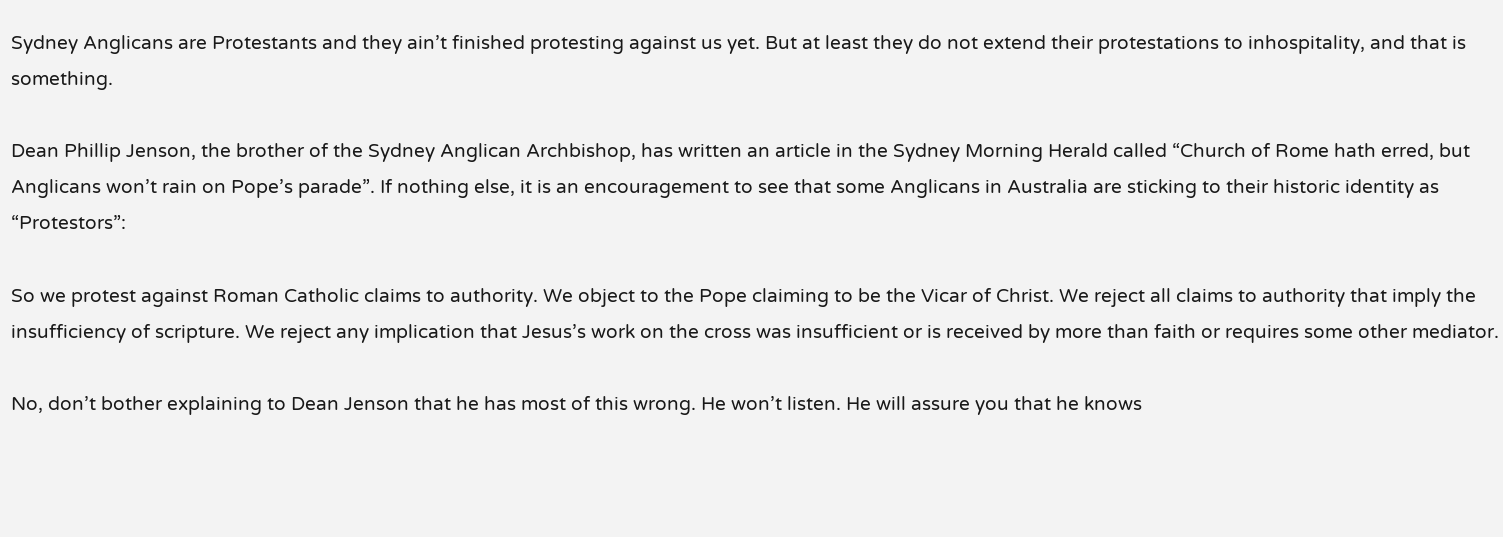Sydney Anglicans are Protestants and they ain’t finished protesting against us yet. But at least they do not extend their protestations to inhospitality, and that is something.

Dean Phillip Jenson, the brother of the Sydney Anglican Archbishop, has written an article in the Sydney Morning Herald called “Church of Rome hath erred, but Anglicans won’t rain on Pope’s parade”. If nothing else, it is an encouragement to see that some Anglicans in Australia are sticking to their historic identity as “Protestors”:

So we protest against Roman Catholic claims to authority. We object to the Pope claiming to be the Vicar of Christ. We reject all claims to authority that imply the insufficiency of scripture. We reject any implication that Jesus’s work on the cross was insufficient or is received by more than faith or requires some other mediator.

No, don’t bother explaining to Dean Jenson that he has most of this wrong. He won’t listen. He will assure you that he knows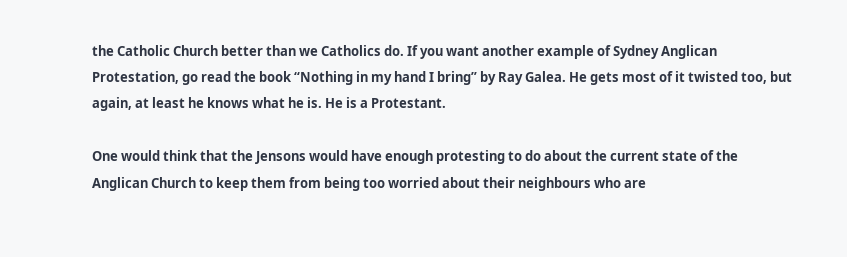the Catholic Church better than we Catholics do. If you want another example of Sydney Anglican Protestation, go read the book “Nothing in my hand I bring” by Ray Galea. He gets most of it twisted too, but again, at least he knows what he is. He is a Protestant.

One would think that the Jensons would have enough protesting to do about the current state of the Anglican Church to keep them from being too worried about their neighbours who are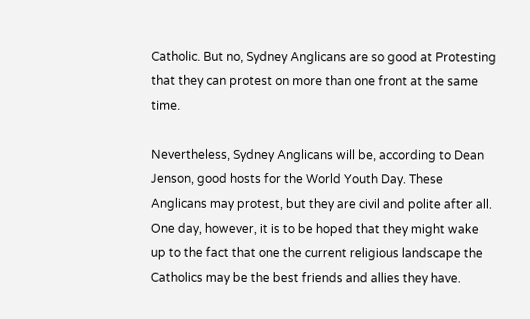Catholic. But no, Sydney Anglicans are so good at Protesting that they can protest on more than one front at the same time.

Nevertheless, Sydney Anglicans will be, according to Dean Jenson, good hosts for the World Youth Day. These Anglicans may protest, but they are civil and polite after all. One day, however, it is to be hoped that they might wake up to the fact that one the current religious landscape the Catholics may be the best friends and allies they have.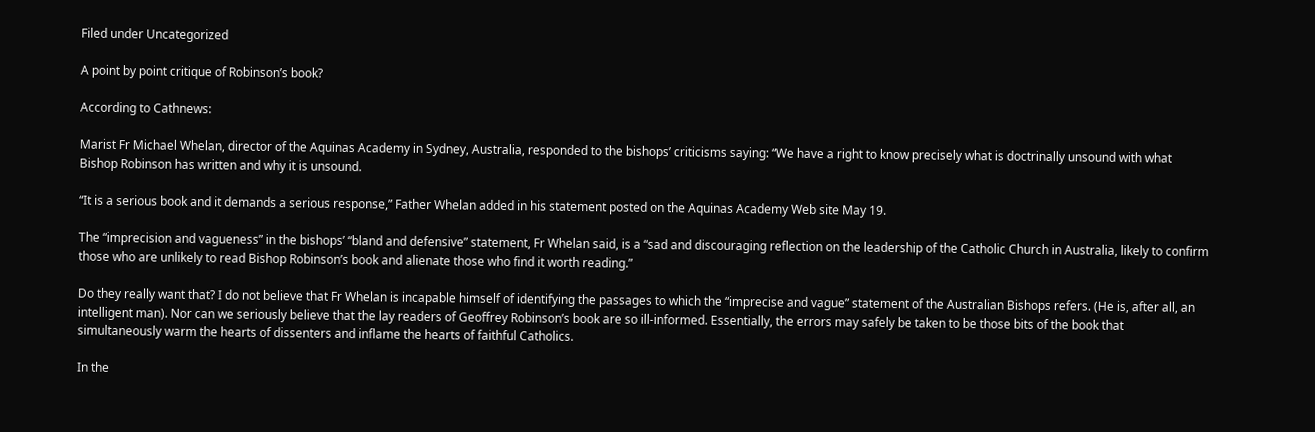Filed under Uncategorized

A point by point critique of Robinson’s book?

According to Cathnews:

Marist Fr Michael Whelan, director of the Aquinas Academy in Sydney, Australia, responded to the bishops’ criticisms saying: “We have a right to know precisely what is doctrinally unsound with what Bishop Robinson has written and why it is unsound.

“It is a serious book and it demands a serious response,” Father Whelan added in his statement posted on the Aquinas Academy Web site May 19.

The “imprecision and vagueness” in the bishops’ “bland and defensive” statement, Fr Whelan said, is a “sad and discouraging reflection on the leadership of the Catholic Church in Australia, likely to confirm those who are unlikely to read Bishop Robinson’s book and alienate those who find it worth reading.”

Do they really want that? I do not believe that Fr Whelan is incapable himself of identifying the passages to which the “imprecise and vague” statement of the Australian Bishops refers. (He is, after all, an intelligent man). Nor can we seriously believe that the lay readers of Geoffrey Robinson’s book are so ill-informed. Essentially, the errors may safely be taken to be those bits of the book that simultaneously warm the hearts of dissenters and inflame the hearts of faithful Catholics.

In the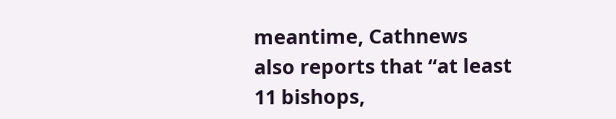meantime, Cathnews also reports that “at least 11 bishops,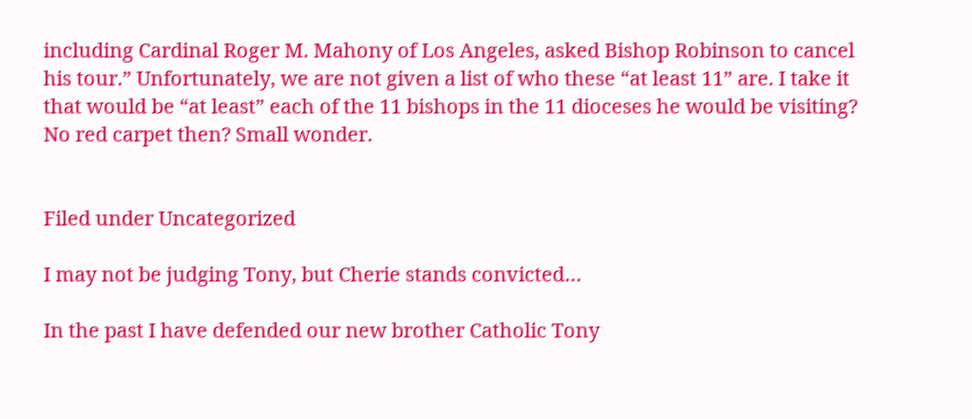including Cardinal Roger M. Mahony of Los Angeles, asked Bishop Robinson to cancel his tour.” Unfortunately, we are not given a list of who these “at least 11” are. I take it that would be “at least” each of the 11 bishops in the 11 dioceses he would be visiting? No red carpet then? Small wonder.


Filed under Uncategorized

I may not be judging Tony, but Cherie stands convicted…

In the past I have defended our new brother Catholic Tony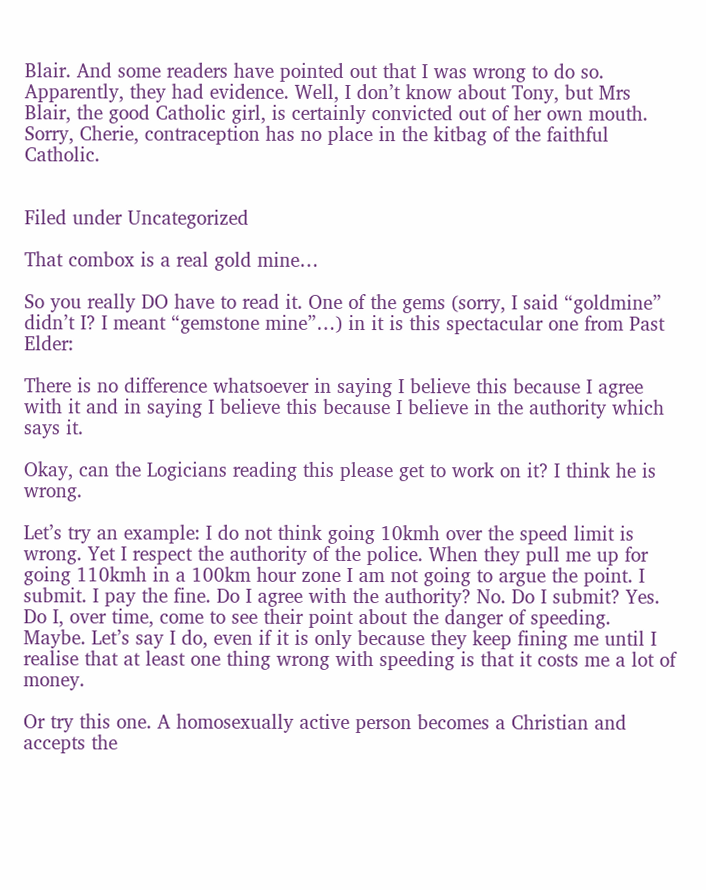Blair. And some readers have pointed out that I was wrong to do so. Apparently, they had evidence. Well, I don’t know about Tony, but Mrs Blair, the good Catholic girl, is certainly convicted out of her own mouth. Sorry, Cherie, contraception has no place in the kitbag of the faithful Catholic.


Filed under Uncategorized

That combox is a real gold mine…

So you really DO have to read it. One of the gems (sorry, I said “goldmine” didn’t I? I meant “gemstone mine”…) in it is this spectacular one from Past Elder:

There is no difference whatsoever in saying I believe this because I agree with it and in saying I believe this because I believe in the authority which says it.

Okay, can the Logicians reading this please get to work on it? I think he is wrong.

Let’s try an example: I do not think going 10kmh over the speed limit is wrong. Yet I respect the authority of the police. When they pull me up for going 110kmh in a 100km hour zone I am not going to argue the point. I submit. I pay the fine. Do I agree with the authority? No. Do I submit? Yes. Do I, over time, come to see their point about the danger of speeding. Maybe. Let’s say I do, even if it is only because they keep fining me until I realise that at least one thing wrong with speeding is that it costs me a lot of money.

Or try this one. A homosexually active person becomes a Christian and accepts the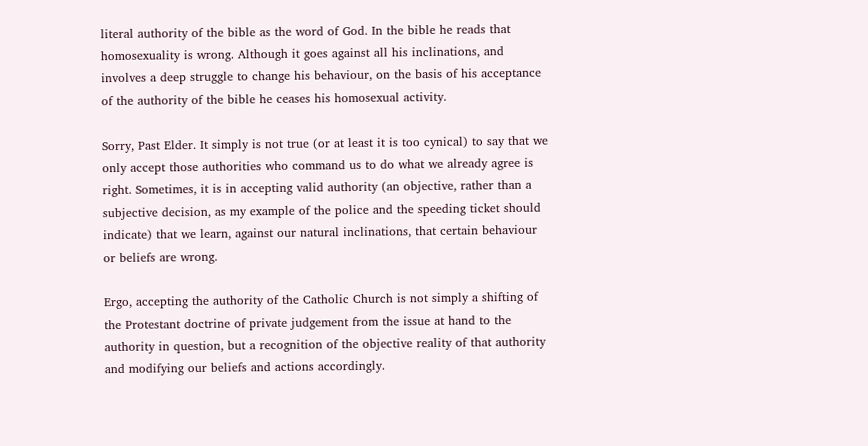literal authority of the bible as the word of God. In the bible he reads that homosexuality is wrong. Although it goes against all his inclinations, and involves a deep struggle to change his behaviour, on the basis of his acceptance of the authority of the bible he ceases his homosexual activity.

Sorry, Past Elder. It simply is not true (or at least it is too cynical) to say that we only accept those authorities who command us to do what we already agree is right. Sometimes, it is in accepting valid authority (an objective, rather than a subjective decision, as my example of the police and the speeding ticket should indicate) that we learn, against our natural inclinations, that certain behaviour or beliefs are wrong.

Ergo, accepting the authority of the Catholic Church is not simply a shifting of the Protestant doctrine of private judgement from the issue at hand to the authority in question, but a recognition of the objective reality of that authority and modifying our beliefs and actions accordingly.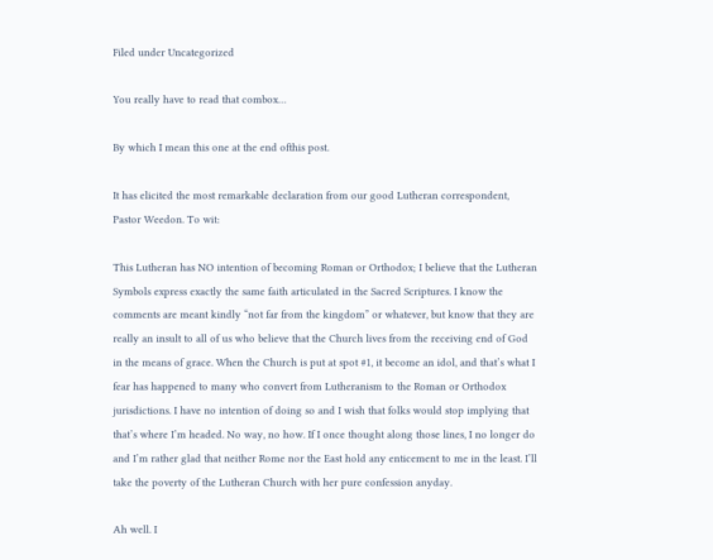Filed under Uncategorized

You really have to read that combox…

By which I mean this one at the end ofthis post.

It has elicited the most remarkable declaration from our good Lutheran correspondent, Pastor Weedon. To wit:

This Lutheran has NO intention of becoming Roman or Orthodox; I believe that the Lutheran Symbols express exactly the same faith articulated in the Sacred Scriptures. I know the comments are meant kindly “not far from the kingdom” or whatever, but know that they are really an insult to all of us who believe that the Church lives from the receiving end of God in the means of grace. When the Church is put at spot #1, it become an idol, and that’s what I fear has happened to many who convert from Lutheranism to the Roman or Orthodox jurisdictions. I have no intention of doing so and I wish that folks would stop implying that that’s where I’m headed. No way, no how. If I once thought along those lines, I no longer do and I’m rather glad that neither Rome nor the East hold any enticement to me in the least. I’ll take the poverty of the Lutheran Church with her pure confession anyday.

Ah well. I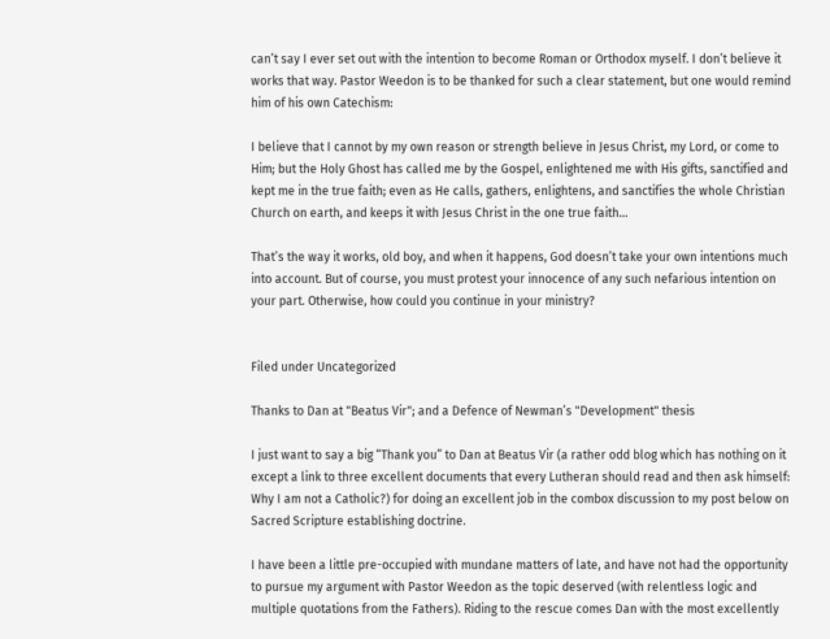can’t say I ever set out with the intention to become Roman or Orthodox myself. I don’t believe it works that way. Pastor Weedon is to be thanked for such a clear statement, but one would remind him of his own Catechism:

I believe that I cannot by my own reason or strength believe in Jesus Christ, my Lord, or come to Him; but the Holy Ghost has called me by the Gospel, enlightened me with His gifts, sanctified and kept me in the true faith; even as He calls, gathers, enlightens, and sanctifies the whole Christian Church on earth, and keeps it with Jesus Christ in the one true faith…

That’s the way it works, old boy, and when it happens, God doesn’t take your own intentions much into account. But of course, you must protest your innocence of any such nefarious intention on your part. Otherwise, how could you continue in your ministry?


Filed under Uncategorized

Thanks to Dan at "Beatus Vir"; and a Defence of Newman’s "Development" thesis

I just want to say a big “Thank you” to Dan at Beatus Vir (a rather odd blog which has nothing on it except a link to three excellent documents that every Lutheran should read and then ask himself: Why I am not a Catholic?) for doing an excellent job in the combox discussion to my post below on Sacred Scripture establishing doctrine.

I have been a little pre-occupied with mundane matters of late, and have not had the opportunity to pursue my argument with Pastor Weedon as the topic deserved (with relentless logic and multiple quotations from the Fathers). Riding to the rescue comes Dan with the most excellently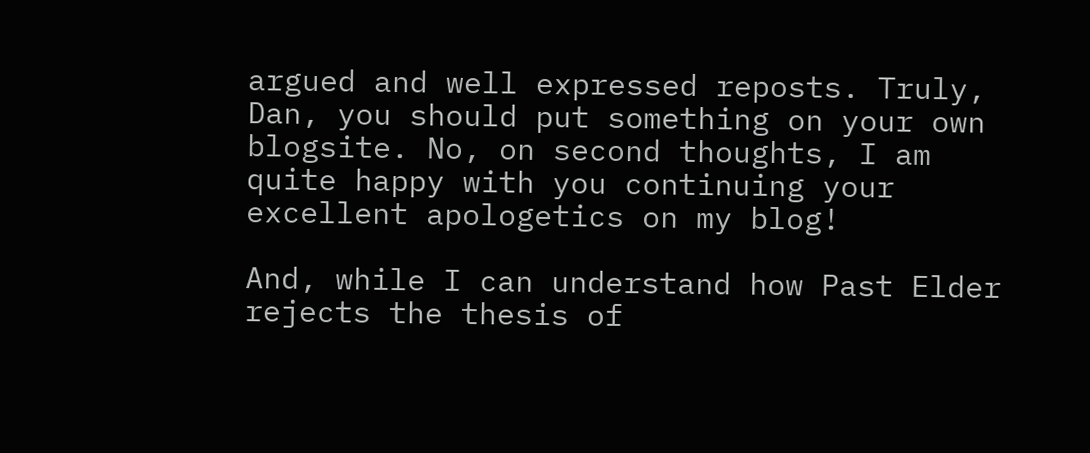argued and well expressed reposts. Truly, Dan, you should put something on your own blogsite. No, on second thoughts, I am quite happy with you continuing your excellent apologetics on my blog!

And, while I can understand how Past Elder rejects the thesis of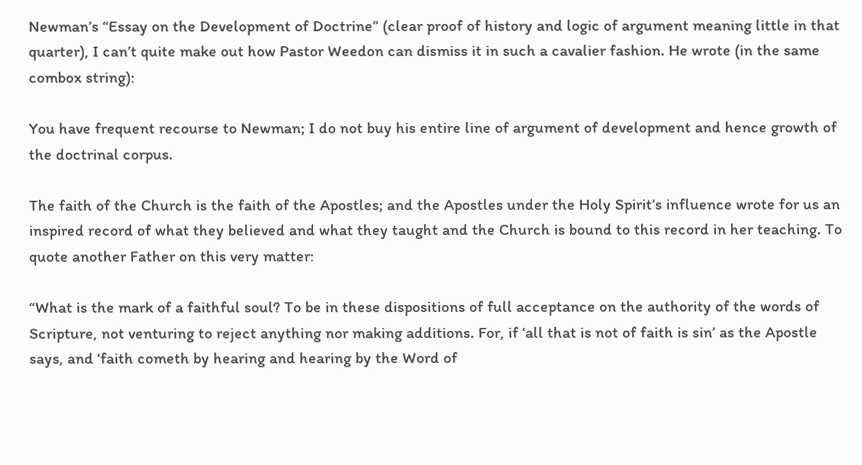Newman’s “Essay on the Development of Doctrine” (clear proof of history and logic of argument meaning little in that quarter), I can’t quite make out how Pastor Weedon can dismiss it in such a cavalier fashion. He wrote (in the same combox string):

You have frequent recourse to Newman; I do not buy his entire line of argument of development and hence growth of the doctrinal corpus.

The faith of the Church is the faith of the Apostles; and the Apostles under the Holy Spirit’s influence wrote for us an inspired record of what they believed and what they taught and the Church is bound to this record in her teaching. To quote another Father on this very matter:

“What is the mark of a faithful soul? To be in these dispositions of full acceptance on the authority of the words of Scripture, not venturing to reject anything nor making additions. For, if ‘all that is not of faith is sin’ as the Apostle says, and ‘faith cometh by hearing and hearing by the Word of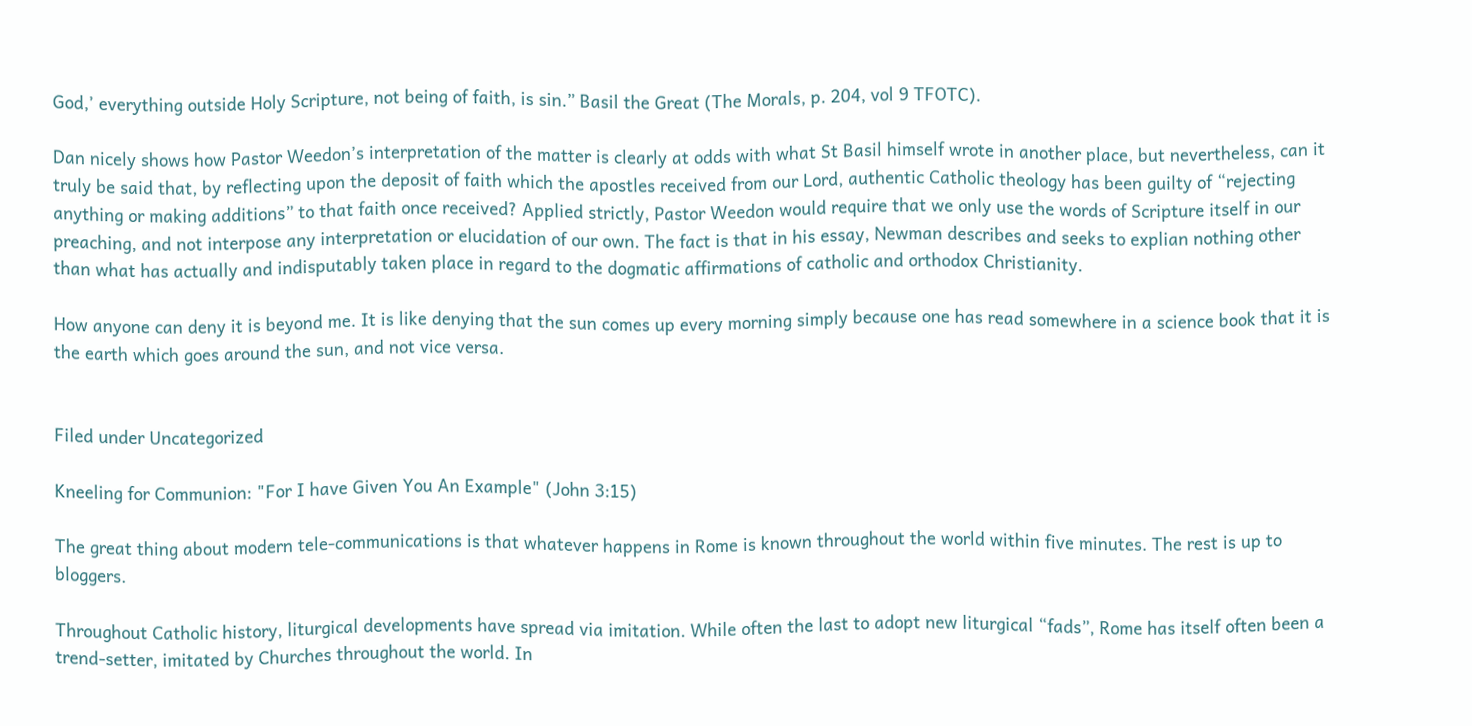God,’ everything outside Holy Scripture, not being of faith, is sin.” Basil the Great (The Morals, p. 204, vol 9 TFOTC).

Dan nicely shows how Pastor Weedon’s interpretation of the matter is clearly at odds with what St Basil himself wrote in another place, but nevertheless, can it truly be said that, by reflecting upon the deposit of faith which the apostles received from our Lord, authentic Catholic theology has been guilty of “rejecting anything or making additions” to that faith once received? Applied strictly, Pastor Weedon would require that we only use the words of Scripture itself in our preaching, and not interpose any interpretation or elucidation of our own. The fact is that in his essay, Newman describes and seeks to explian nothing other than what has actually and indisputably taken place in regard to the dogmatic affirmations of catholic and orthodox Christianity.

How anyone can deny it is beyond me. It is like denying that the sun comes up every morning simply because one has read somewhere in a science book that it is the earth which goes around the sun, and not vice versa.


Filed under Uncategorized

Kneeling for Communion: "For I have Given You An Example" (John 3:15)

The great thing about modern tele-communications is that whatever happens in Rome is known throughout the world within five minutes. The rest is up to bloggers.

Throughout Catholic history, liturgical developments have spread via imitation. While often the last to adopt new liturgical “fads”, Rome has itself often been a trend-setter, imitated by Churches throughout the world. In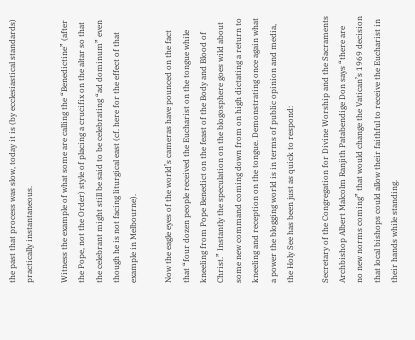the past that process was slow, today it is (by ecclesiastical standards) practically instantaneous.

Witness the example of what some are calling the “Benedictine” (after the Pope, not the Order) style of placing a crucifix on the altar so that the celebrant might still be said to be celebrating “ad dominum” even though he is not facing liturgical east (cf. here for the effect of that example in Melbourne).

Now the eagle eyes of the world’s cameras have pounced on the fact that “four dozen people received the Eucharist on the tongue while kneeling from Pope Benedict on the feast of the Body and Blood of Christ.” Instantly the speculation on the blogosphere goes wild about some new command coming down from on high dictating a return to kneeling and reception on the tongue. Demonstrating once again what a power the blogging world is in terms of public opinion and media, the Holy See has been just as quick to respond:

Secretary of the Congregation for Divine Worship and the Sacraments Archbishop Albert Malcolm Ranjith Patabendige Don says “there are no new norms coming” that would change the Vatican’s 1969 decision that local bishops could allow their faithful to receive the Eucharist in their hands while standing.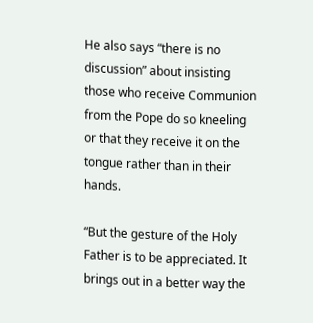He also says “there is no discussion” about insisting those who receive Communion from the Pope do so kneeling or that they receive it on the tongue rather than in their hands.

“But the gesture of the Holy Father is to be appreciated. It brings out in a better way the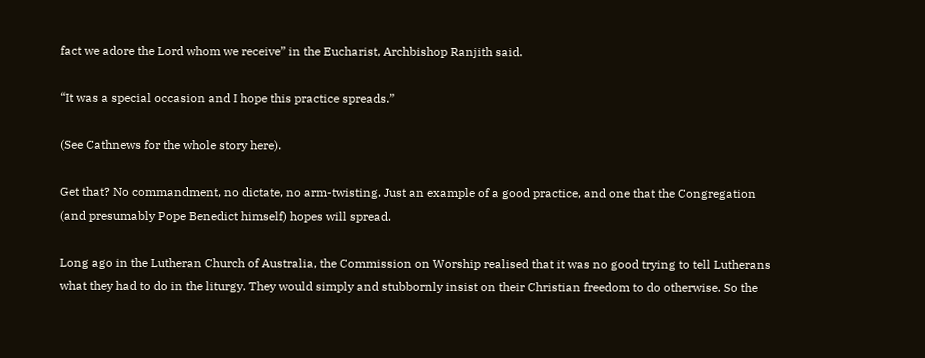fact we adore the Lord whom we receive” in the Eucharist, Archbishop Ranjith said.

“It was a special occasion and I hope this practice spreads.”

(See Cathnews for the whole story here).

Get that? No commandment, no dictate, no arm-twisting. Just an example of a good practice, and one that the Congregation (and presumably Pope Benedict himself) hopes will spread.

Long ago in the Lutheran Church of Australia, the Commission on Worship realised that it was no good trying to tell Lutherans what they had to do in the liturgy. They would simply and stubbornly insist on their Christian freedom to do otherwise. So the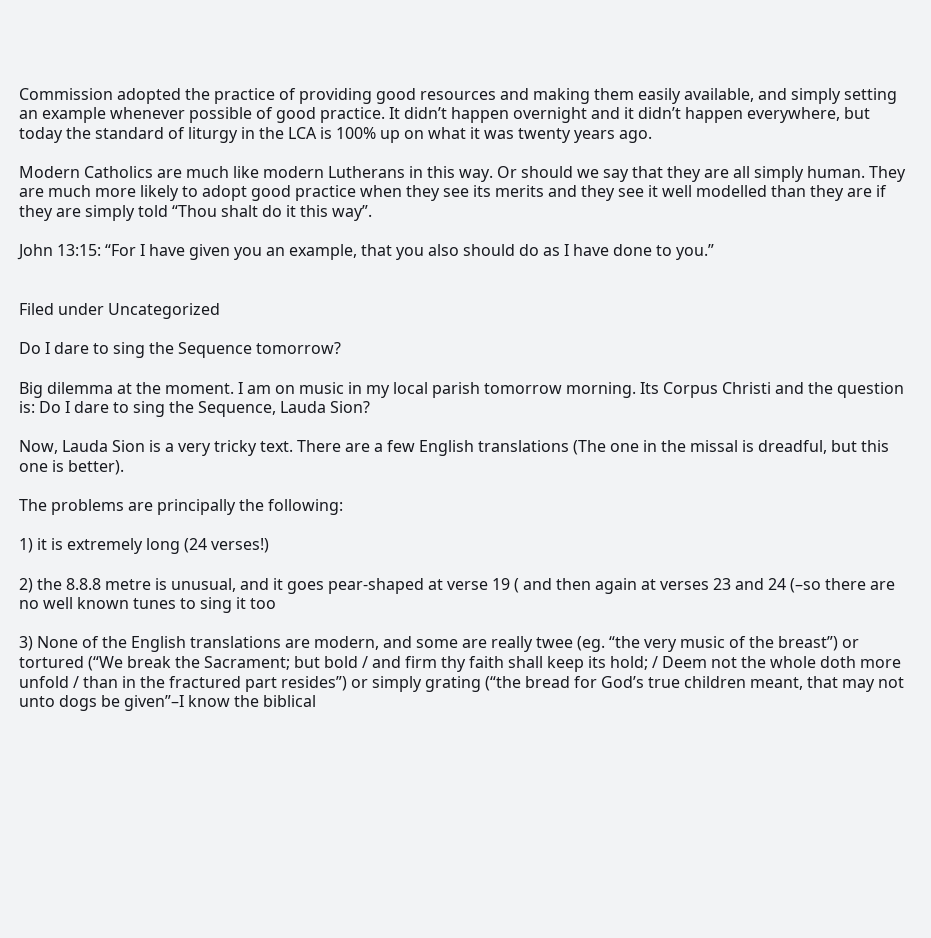Commission adopted the practice of providing good resources and making them easily available, and simply setting an example whenever possible of good practice. It didn’t happen overnight and it didn’t happen everywhere, but today the standard of liturgy in the LCA is 100% up on what it was twenty years ago.

Modern Catholics are much like modern Lutherans in this way. Or should we say that they are all simply human. They are much more likely to adopt good practice when they see its merits and they see it well modelled than they are if they are simply told “Thou shalt do it this way”.

John 13:15: “For I have given you an example, that you also should do as I have done to you.”


Filed under Uncategorized

Do I dare to sing the Sequence tomorrow?

Big dilemma at the moment. I am on music in my local parish tomorrow morning. Its Corpus Christi and the question is: Do I dare to sing the Sequence, Lauda Sion?

Now, Lauda Sion is a very tricky text. There are a few English translations (The one in the missal is dreadful, but this one is better).

The problems are principally the following:

1) it is extremely long (24 verses!)

2) the 8.8.8 metre is unusual, and it goes pear-shaped at verse 19 ( and then again at verses 23 and 24 (–so there are no well known tunes to sing it too

3) None of the English translations are modern, and some are really twee (eg. “the very music of the breast”) or tortured (“We break the Sacrament; but bold / and firm thy faith shall keep its hold; / Deem not the whole doth more unfold / than in the fractured part resides”) or simply grating (“the bread for God’s true children meant, that may not unto dogs be given”–I know the biblical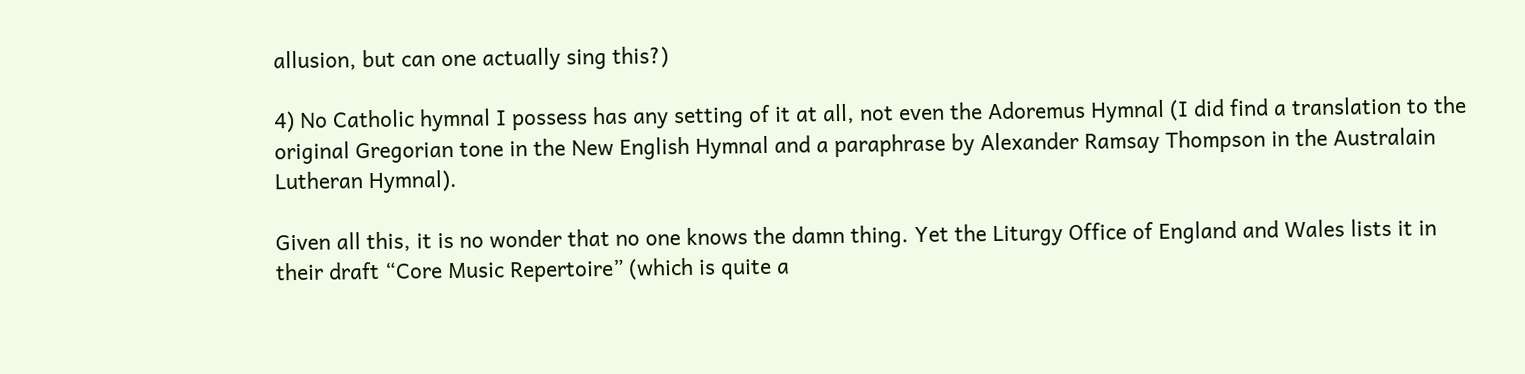allusion, but can one actually sing this?)

4) No Catholic hymnal I possess has any setting of it at all, not even the Adoremus Hymnal (I did find a translation to the original Gregorian tone in the New English Hymnal and a paraphrase by Alexander Ramsay Thompson in the Australain Lutheran Hymnal).

Given all this, it is no wonder that no one knows the damn thing. Yet the Liturgy Office of England and Wales lists it in their draft “Core Music Repertoire” (which is quite a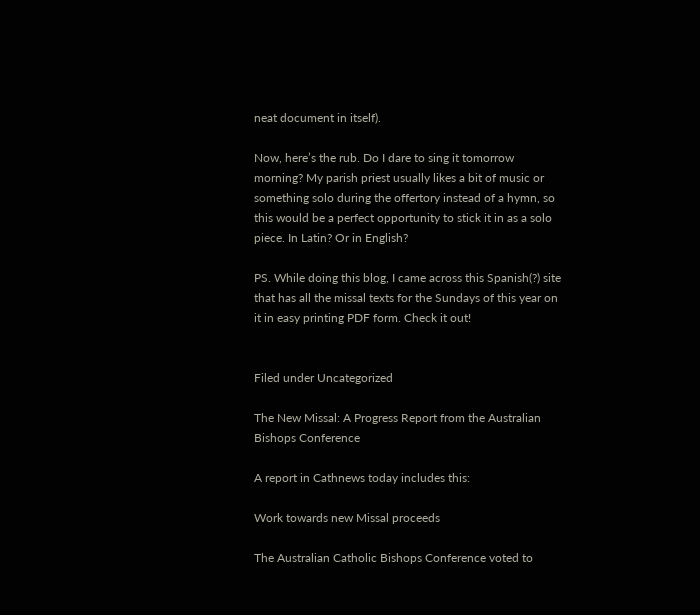neat document in itself).

Now, here’s the rub. Do I dare to sing it tomorrow morning? My parish priest usually likes a bit of music or something solo during the offertory instead of a hymn, so this would be a perfect opportunity to stick it in as a solo piece. In Latin? Or in English?

PS. While doing this blog, I came across this Spanish(?) site that has all the missal texts for the Sundays of this year on it in easy printing PDF form. Check it out!


Filed under Uncategorized

The New Missal: A Progress Report from the Australian Bishops Conference

A report in Cathnews today includes this:

Work towards new Missal proceeds

The Australian Catholic Bishops Conference voted to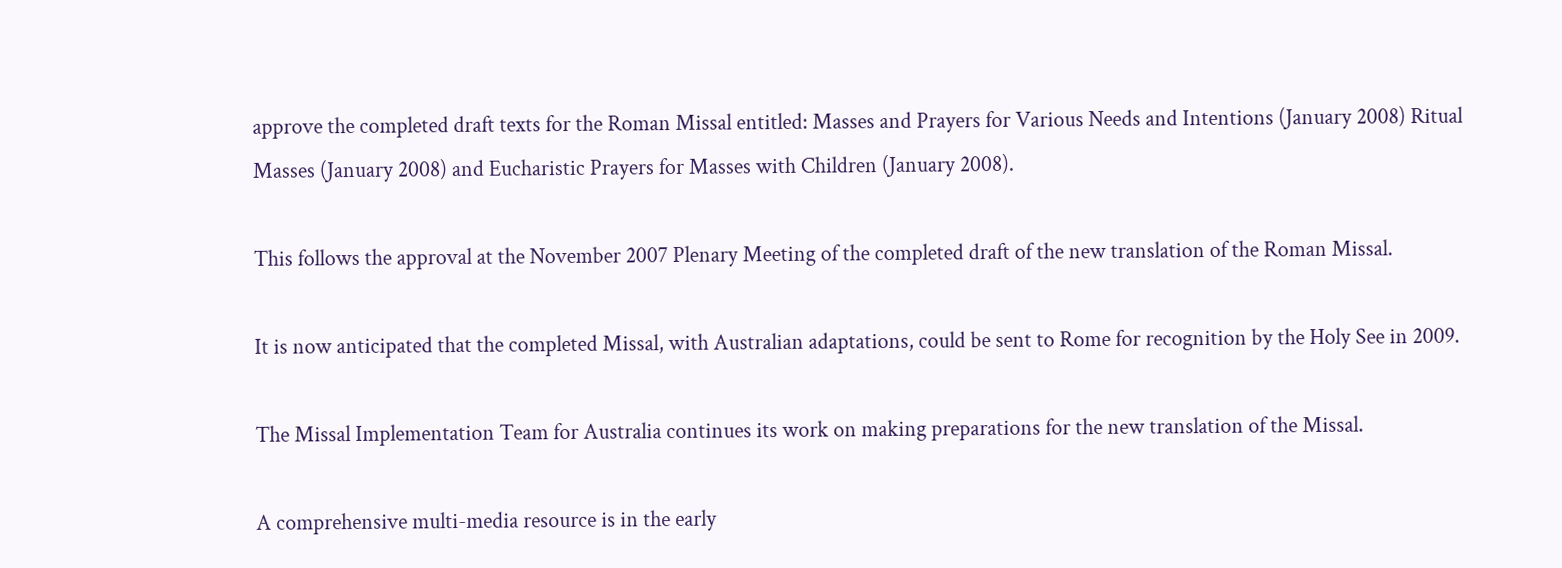approve the completed draft texts for the Roman Missal entitled: Masses and Prayers for Various Needs and Intentions (January 2008) Ritual Masses (January 2008) and Eucharistic Prayers for Masses with Children (January 2008).

This follows the approval at the November 2007 Plenary Meeting of the completed draft of the new translation of the Roman Missal.

It is now anticipated that the completed Missal, with Australian adaptations, could be sent to Rome for recognition by the Holy See in 2009.

The Missal Implementation Team for Australia continues its work on making preparations for the new translation of the Missal.

A comprehensive multi-media resource is in the early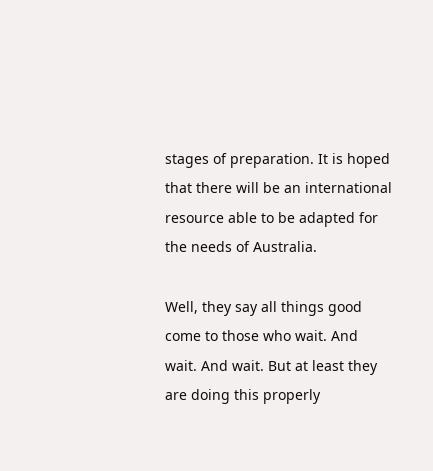stages of preparation. It is hoped that there will be an international resource able to be adapted for the needs of Australia.

Well, they say all things good come to those who wait. And wait. And wait. But at least they are doing this properly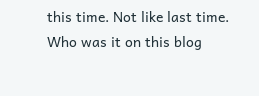this time. Not like last time. Who was it on this blog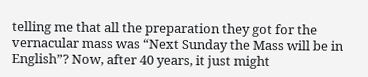telling me that all the preparation they got for the vernacular mass was “Next Sunday the Mass will be in English”? Now, after 40 years, it just might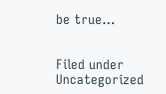be true…


Filed under Uncategorized